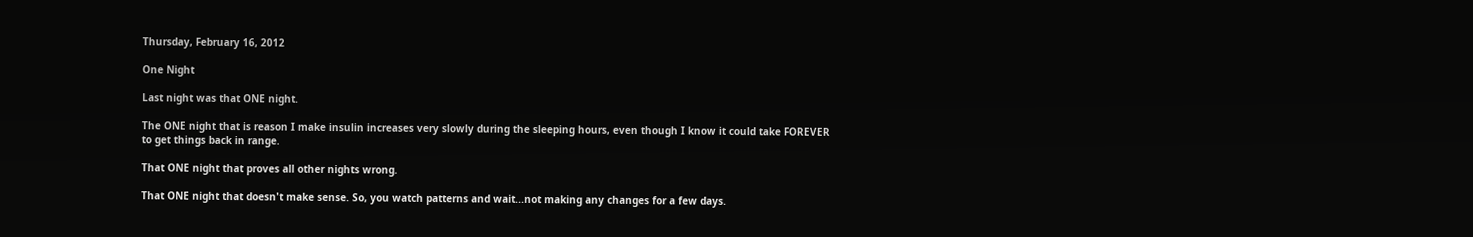Thursday, February 16, 2012

One Night

Last night was that ONE night.

The ONE night that is reason I make insulin increases very slowly during the sleeping hours, even though I know it could take FOREVER to get things back in range.

That ONE night that proves all other nights wrong.

That ONE night that doesn't make sense. So, you watch patterns and wait...not making any changes for a few days.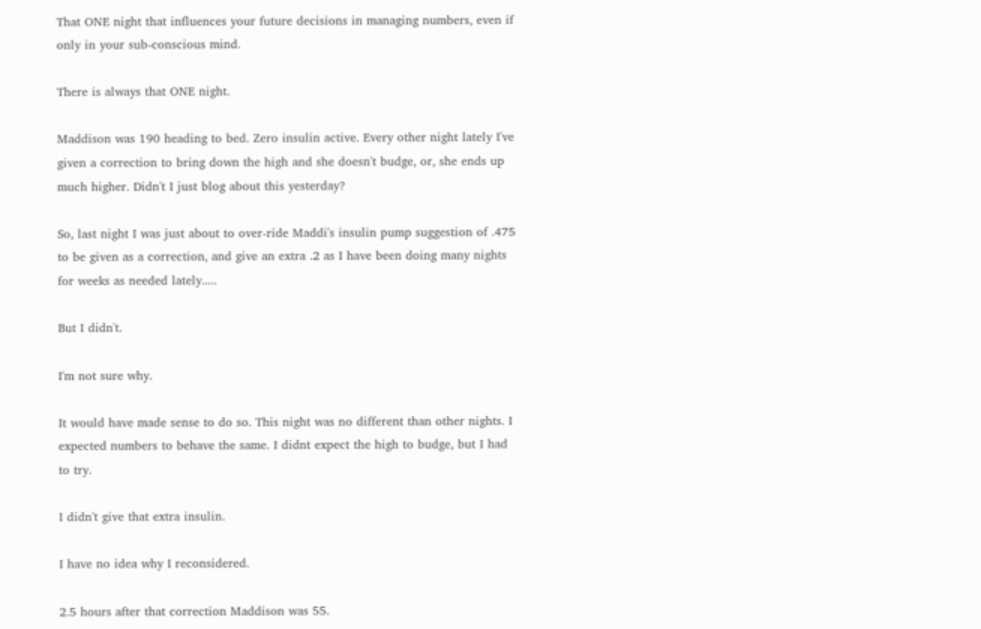That ONE night that influences your future decisions in managing numbers, even if only in your sub-conscious mind.

There is always that ONE night.

Maddison was 190 heading to bed. Zero insulin active. Every other night lately I've given a correction to bring down the high and she doesn't budge, or, she ends up much higher. Didn't I just blog about this yesterday?

So, last night I was just about to over-ride Maddi's insulin pump suggestion of .475 to be given as a correction, and give an extra .2 as I have been doing many nights for weeks as needed lately.....

But I didn't.

I'm not sure why.

It would have made sense to do so. This night was no different than other nights. I expected numbers to behave the same. I didnt expect the high to budge, but I had to try.

I didn't give that extra insulin.

I have no idea why I reconsidered.

2.5 hours after that correction Maddison was 55.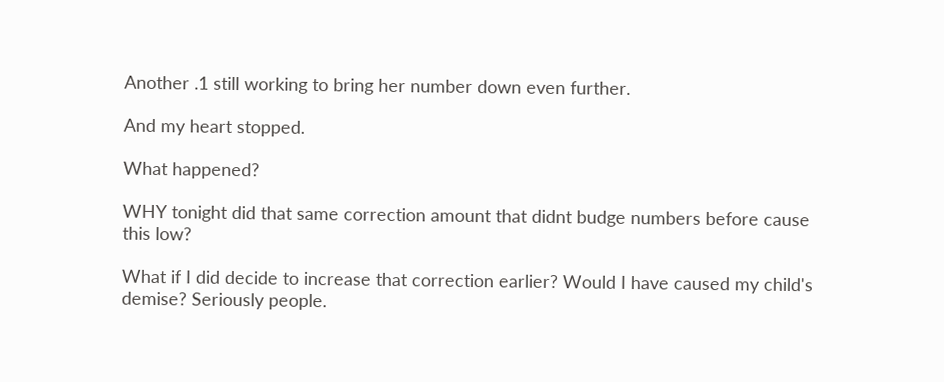Another .1 still working to bring her number down even further.

And my heart stopped.

What happened?

WHY tonight did that same correction amount that didnt budge numbers before cause this low?

What if I did decide to increase that correction earlier? Would I have caused my child's demise? Seriously people.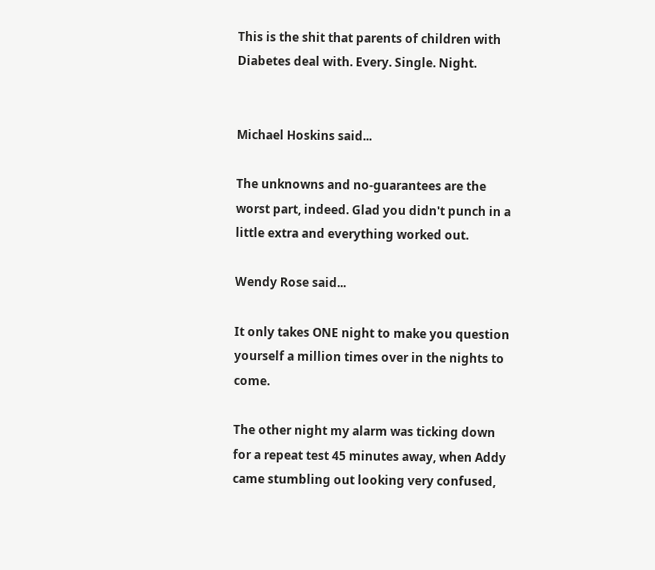This is the shit that parents of children with Diabetes deal with. Every. Single. Night.


Michael Hoskins said...

The unknowns and no-guarantees are the worst part, indeed. Glad you didn't punch in a little extra and everything worked out.

Wendy Rose said...

It only takes ONE night to make you question yourself a million times over in the nights to come.

The other night my alarm was ticking down for a repeat test 45 minutes away, when Addy came stumbling out looking very confused,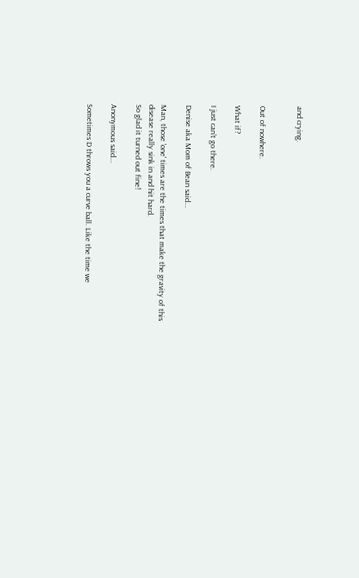and crying.


Out of nowhere.

What if?

I just can't go there.

Denise aka Mom of Bean said...

Man, those 'one' times are the times that make the gravity of this disease really sink in and hit hard.
So glad it turned out fine!

Anonymous said...

Sometimes D throws you a curve ball. Like the time we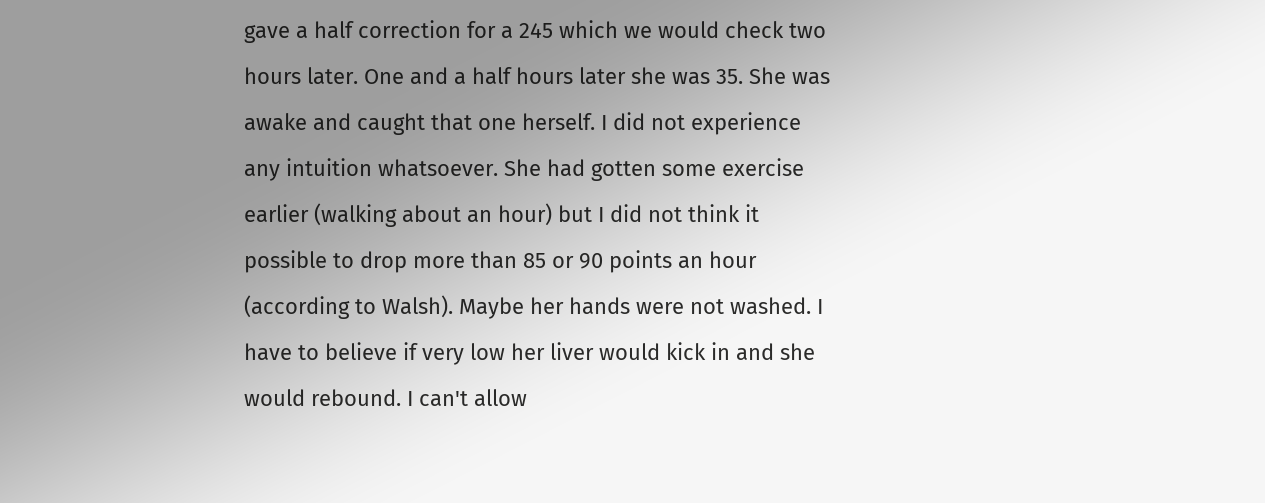gave a half correction for a 245 which we would check two hours later. One and a half hours later she was 35. She was awake and caught that one herself. I did not experience any intuition whatsoever. She had gotten some exercise earlier (walking about an hour) but I did not think it possible to drop more than 85 or 90 points an hour (according to Walsh). Maybe her hands were not washed. I have to believe if very low her liver would kick in and she would rebound. I can't allow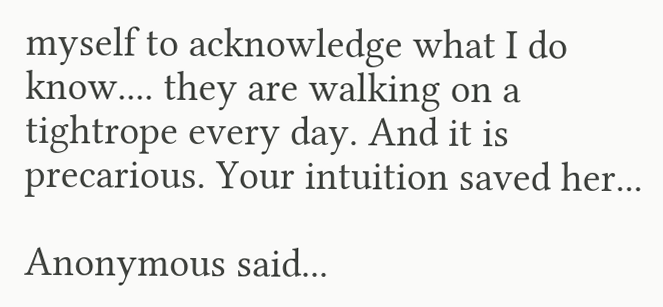myself to acknowledge what I do know.... they are walking on a tightrope every day. And it is precarious. Your intuition saved her...

Anonymous said...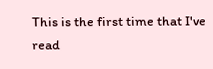This is the first time that I've read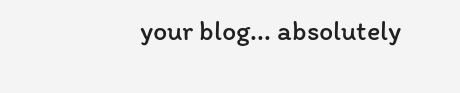your blog... absolutely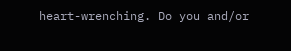heart-wrenching. Do you and/or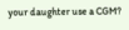your daughter use a CGM?